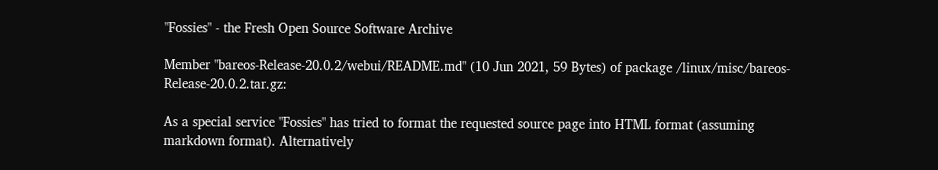"Fossies" - the Fresh Open Source Software Archive

Member "bareos-Release-20.0.2/webui/README.md" (10 Jun 2021, 59 Bytes) of package /linux/misc/bareos-Release-20.0.2.tar.gz:

As a special service "Fossies" has tried to format the requested source page into HTML format (assuming markdown format). Alternatively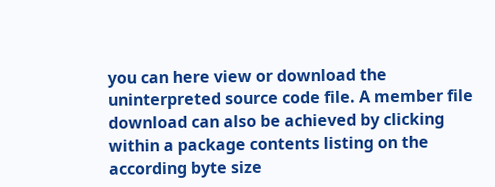you can here view or download the uninterpreted source code file. A member file download can also be achieved by clicking within a package contents listing on the according byte size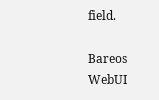field.

Bareos WebUI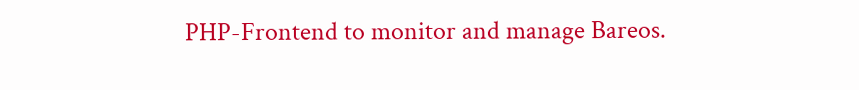PHP-Frontend to monitor and manage Bareos.